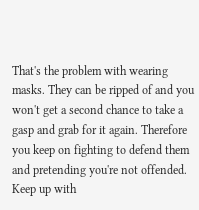That's the problem with wearing masks. They can be ripped of and you won't get a second chance to take a gasp and grab for it again. Therefore you keep on fighting to defend them and pretending you're not offended. Keep up with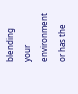blending your environment or has the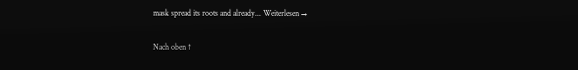mask spread its roots and already... Weiterlesen →

Nach oben ↑